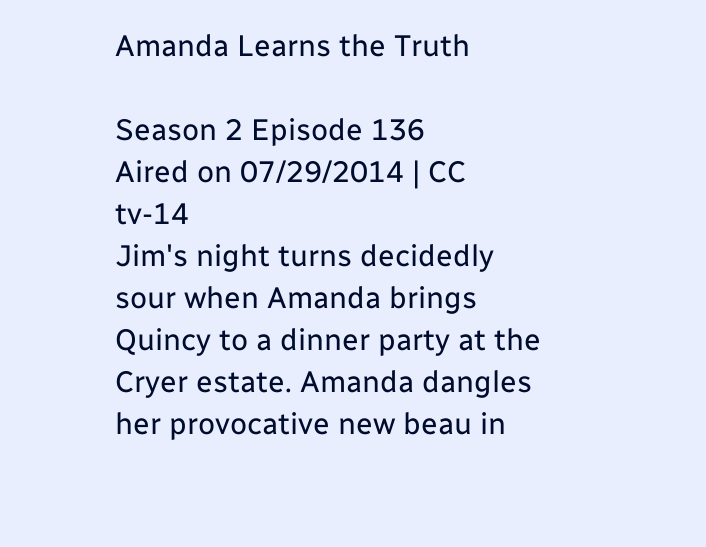Amanda Learns the Truth

Season 2 Episode 136
Aired on 07/29/2014 | CC tv-14
Jim's night turns decidedly sour when Amanda brings Quincy to a dinner party at the Cryer estate. Amanda dangles her provocative new beau in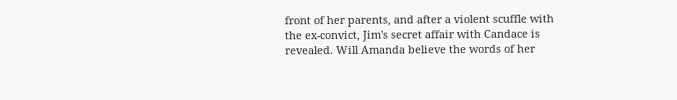front of her parents, and after a violent scuffle with the ex-convict, Jim's secret affair with Candace is revealed. Will Amanda believe the words of her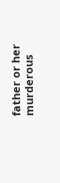father or her murderous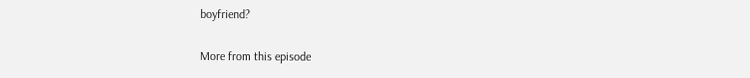boyfriend?

More from this episode